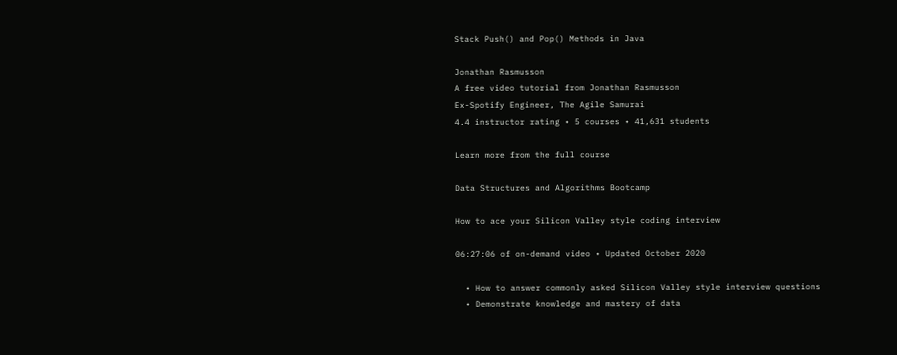Stack Push() and Pop() Methods in Java

Jonathan Rasmusson
A free video tutorial from Jonathan Rasmusson
Ex-Spotify Engineer, The Agile Samurai
4.4 instructor rating • 5 courses • 41,631 students

Learn more from the full course

Data Structures and Algorithms Bootcamp

How to ace your Silicon Valley style coding interview

06:27:06 of on-demand video • Updated October 2020

  • How to answer commonly asked Silicon Valley style interview questions
  • Demonstrate knowledge and mastery of data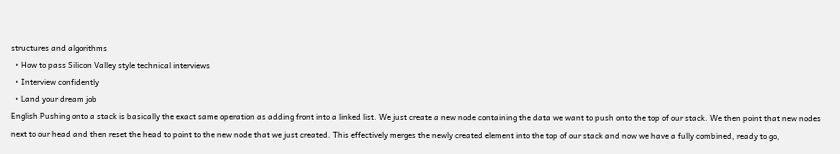structures and algorithms
  • How to pass Silicon Valley style technical interviews
  • Interview confidently
  • Land your dream job
English Pushing onto a stack is basically the exact same operation as adding front into a linked list. We just create a new node containing the data we want to push onto the top of our stack. We then point that new nodes next to our head and then reset the head to point to the new node that we just created. This effectively merges the newly created element into the top of our stack and now we have a fully combined, ready to go,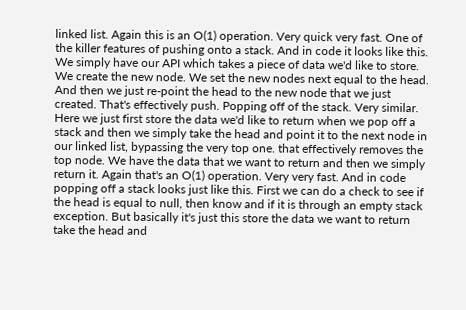linked list. Again this is an O(1) operation. Very quick very fast. One of the killer features of pushing onto a stack. And in code it looks like this. We simply have our API which takes a piece of data we'd like to store. We create the new node. We set the new nodes next equal to the head. And then we just re-point the head to the new node that we just created. That's effectively push. Popping off of the stack. Very similar. Here we just first store the data we'd like to return when we pop off a stack and then we simply take the head and point it to the next node in our linked list, bypassing the very top one. that effectively removes the top node. We have the data that we want to return and then we simply return it. Again that's an O(1) operation. Very very fast. And in code popping off a stack looks just like this. First we can do a check to see if the head is equal to null, then know and if it is through an empty stack exception. But basically it's just this store the data we want to return take the head and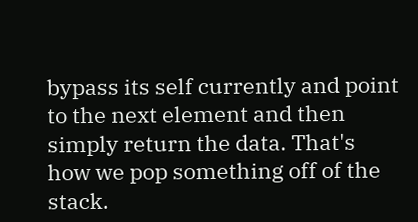bypass its self currently and point to the next element and then simply return the data. That's how we pop something off of the stack.